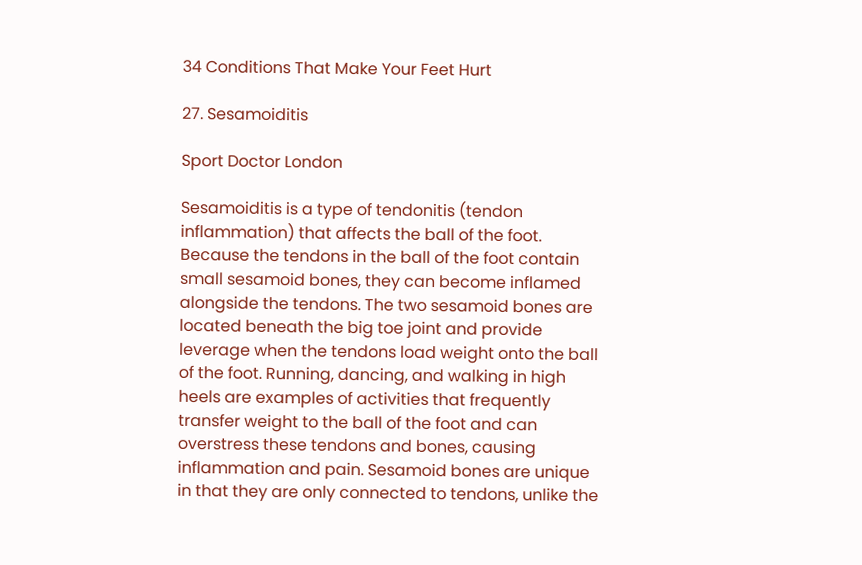34 Conditions That Make Your Feet Hurt

27. Sesamoiditis

Sport Doctor London

Sesamoiditis is a type of tendonitis (tendon inflammation) that affects the ball of the foot. Because the tendons in the ball of the foot contain small sesamoid bones, they can become inflamed alongside the tendons. The two sesamoid bones are located beneath the big toe joint and provide leverage when the tendons load weight onto the ball of the foot. Running, dancing, and walking in high heels are examples of activities that frequently transfer weight to the ball of the foot and can overstress these tendons and bones, causing inflammation and pain. Sesamoid bones are unique in that they are only connected to tendons, unlike the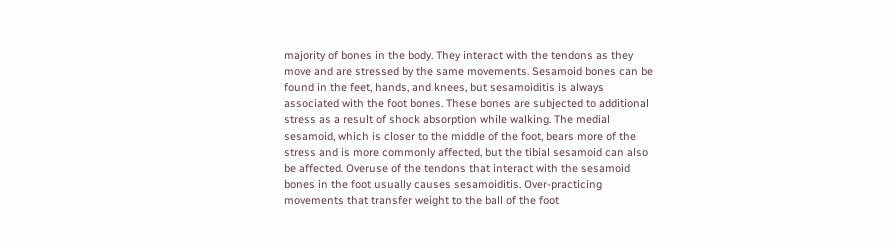majority of bones in the body. They interact with the tendons as they move and are stressed by the same movements. Sesamoid bones can be found in the feet, hands, and knees, but sesamoiditis is always associated with the foot bones. These bones are subjected to additional stress as a result of shock absorption while walking. The medial sesamoid, which is closer to the middle of the foot, bears more of the stress and is more commonly affected, but the tibial sesamoid can also be affected. Overuse of the tendons that interact with the sesamoid bones in the foot usually causes sesamoiditis. Over-practicing movements that transfer weight to the ball of the foot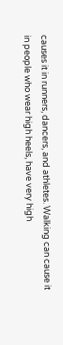causes it in runners, dancers, and athletes. Walking can cause it in people who wear high heels, have very high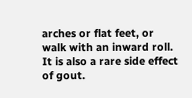arches or flat feet, or walk with an inward roll. It is also a rare side effect of gout.